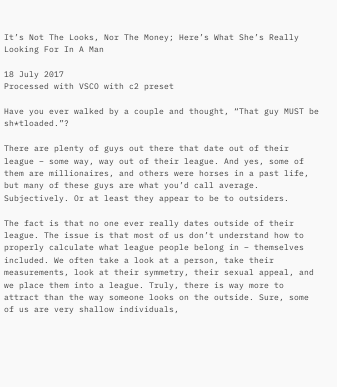It’s Not The Looks, Nor The Money; Here’s What She’s Really Looking For In A Man

18 July 2017
Processed with VSCO with c2 preset

Have you ever walked by a couple and thought, “That guy MUST be sh*tloaded.”?

There are plenty of guys out there that date out of their league – some way, way out of their league. And yes, some of them are millionaires, and others were horses in a past life, but many of these guys are what you’d call average. Subjectively. Or at least they appear to be to outsiders.

The fact is that no one ever really dates outside of their league. The issue is that most of us don’t understand how to properly calculate what league people belong in – themselves included. We often take a look at a person, take their measurements, look at their symmetry, their sexual appeal, and we place them into a league. Truly, there is way more to attract than the way someone looks on the outside. Sure, some of us are very shallow individuals,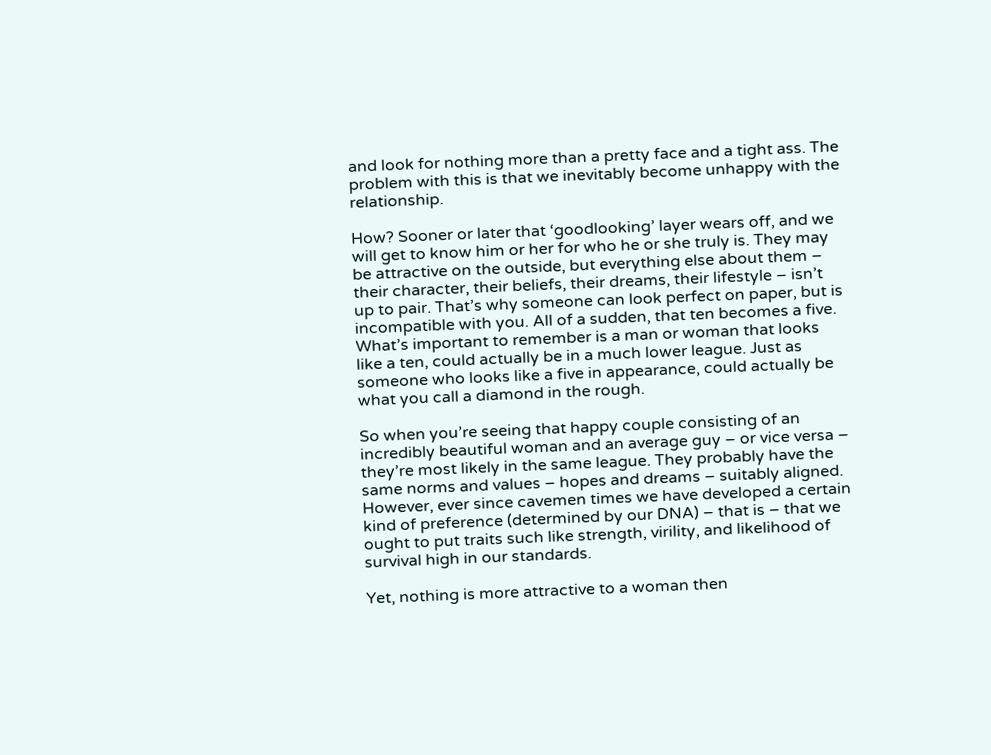and look for nothing more than a pretty face and a tight ass. The problem with this is that we inevitably become unhappy with the relationship.

How? Sooner or later that ‘goodlooking’ layer wears off, and we will get to know him or her for who he or she truly is. They may be attractive on the outside, but everything else about them – their character, their beliefs, their dreams, their lifestyle – isn’t up to pair. That’s why someone can look perfect on paper, but is incompatible with you. All of a sudden, that ten becomes a five. What’s important to remember is a man or woman that looks like a ten, could actually be in a much lower league. Just as someone who looks like a five in appearance, could actually be what you call a diamond in the rough.

So when you’re seeing that happy couple consisting of an incredibly beautiful woman and an average guy – or vice versa – they’re most likely in the same league. They probably have the same norms and values – hopes and dreams – suitably aligned. However, ever since cavemen times we have developed a certain kind of preference (determined by our DNA) – that is – that we ought to put traits such like strength, virility, and likelihood of survival high in our standards.

Yet, nothing is more attractive to a woman then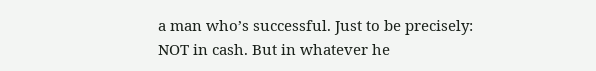a man who’s successful. Just to be precisely: NOT in cash. But in whatever he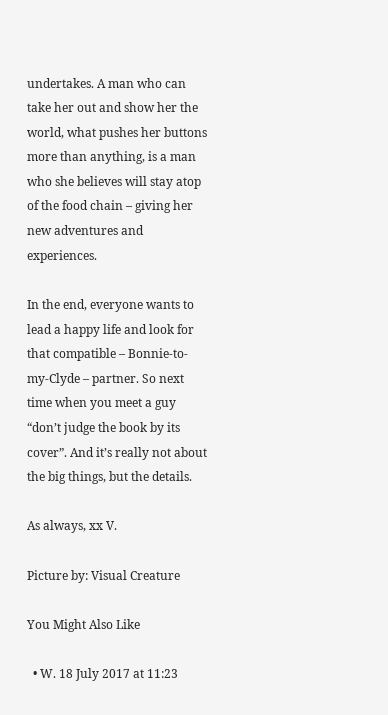undertakes. A man who can take her out and show her the world, what pushes her buttons more than anything, is a man who she believes will stay atop of the food chain – giving her new adventures and experiences.

In the end, everyone wants to lead a happy life and look for that compatible – Bonnie-to-my-Clyde – partner. So next time when you meet a guy “don’t judge the book by its cover”. And it’s really not about the big things, but the details.

As always, xx V.

Picture by: Visual Creature

You Might Also Like

  • W. 18 July 2017 at 11:23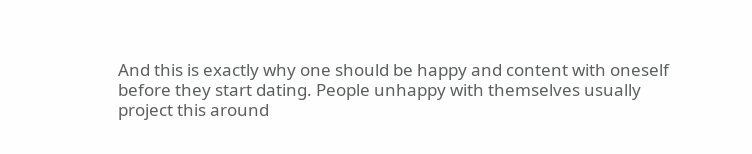And this is exactly why one should be happy and content with oneself before they start dating. People unhappy with themselves usually project this around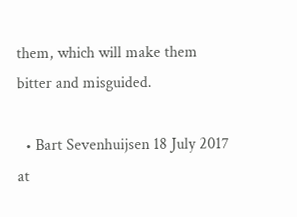them, which will make them bitter and misguided.

  • Bart Sevenhuijsen 18 July 2017 at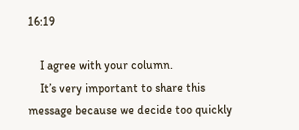16:19

    I agree with your column.
    It’s very important to share this message because we decide too quickly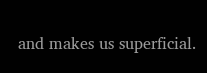and makes us superficial.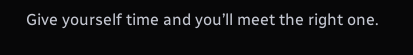Give yourself time and you’ll meet the right one.